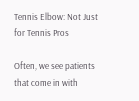Tennis Elbow: Not Just for Tennis Pros

Often, we see patients that come in with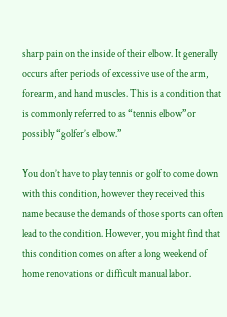sharp pain on the inside of their elbow. It generally occurs after periods of excessive use of the arm, forearm, and hand muscles. This is a condition that is commonly referred to as “tennis elbow”or possibly “golfer’s elbow.”

You don’t have to play tennis or golf to come down with this condition, however they received this name because the demands of those sports can often lead to the condition. However, you might find that this condition comes on after a long weekend of home renovations or difficult manual labor.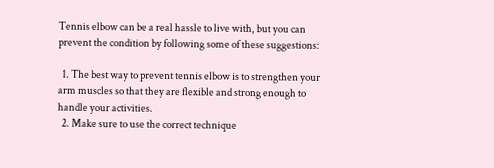Tennis elbow can be a real hassle to live with, but you can prevent the condition by following some of these suggestions:

  1. The best way to prevent tennis elbow is to strengthen your arm muscles so that they are flexible and strong enough to handle your activities.
  2. Make sure to use the correct technique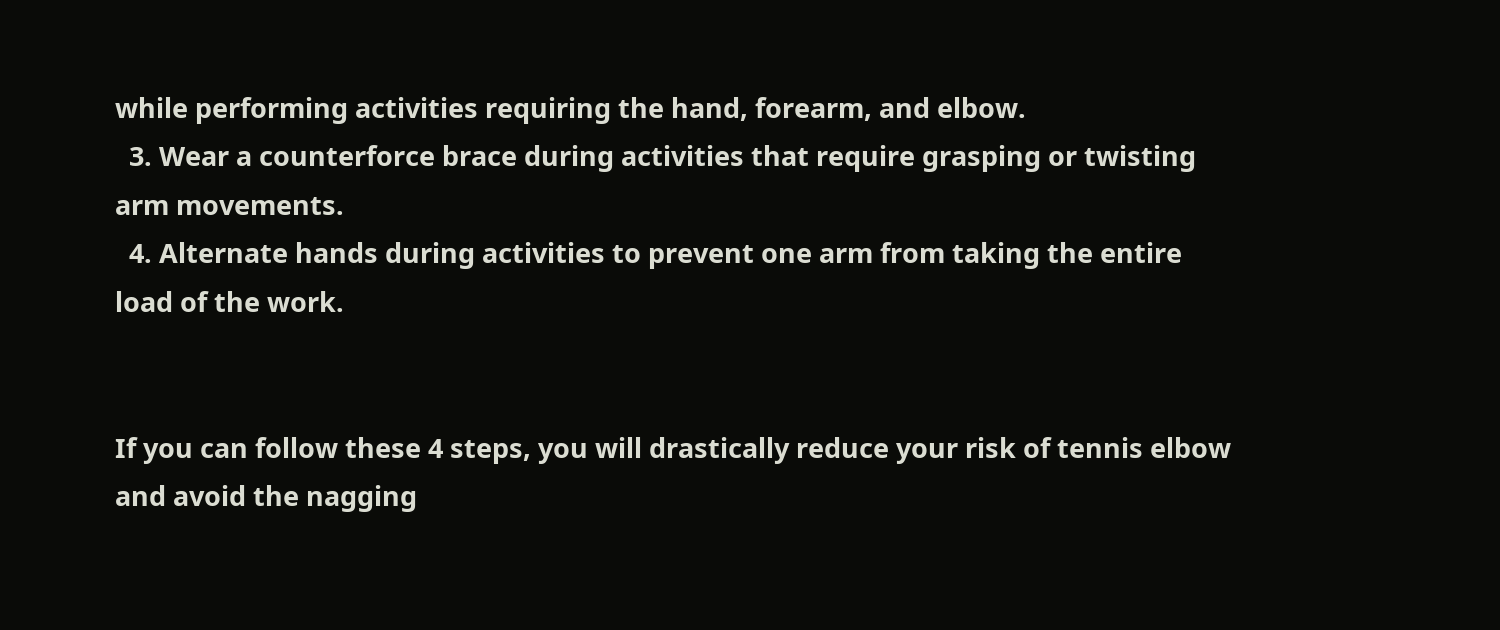while performing activities requiring the hand, forearm, and elbow.
  3. Wear a counterforce brace during activities that require grasping or twisting arm movements.
  4. Alternate hands during activities to prevent one arm from taking the entire load of the work.


If you can follow these 4 steps, you will drastically reduce your risk of tennis elbow and avoid the nagging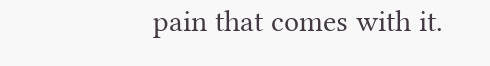pain that comes with it.